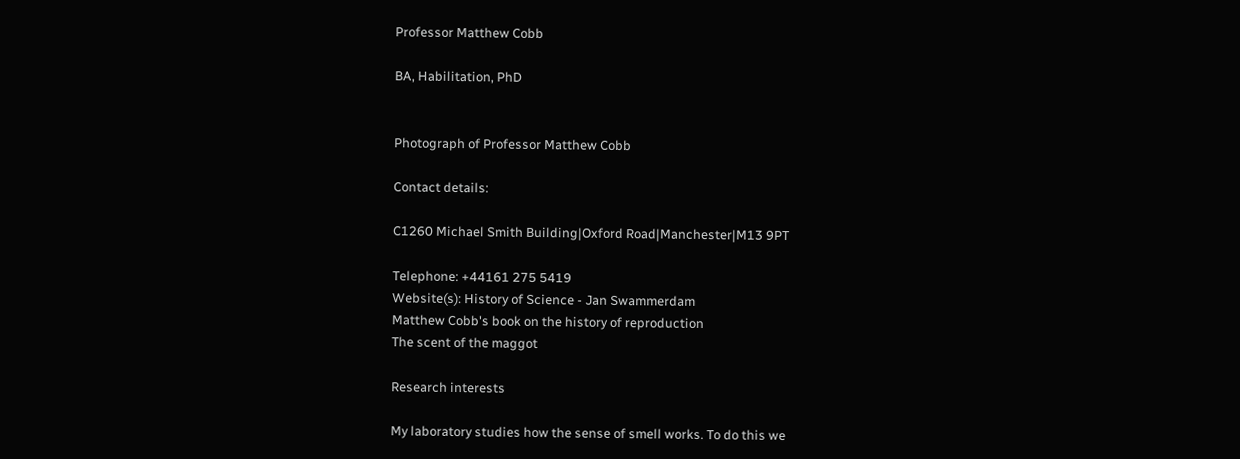Professor Matthew Cobb

BA, Habilitation, PhD


Photograph of Professor Matthew Cobb

Contact details:

C1260 Michael Smith Building|Oxford Road|Manchester|M13 9PT

Telephone: +44161 275 5419
Website(s): History of Science - Jan Swammerdam
Matthew Cobb's book on the history of reproduction
The scent of the maggot

Research interests

My laboratory studies how the sense of smell works. To do this we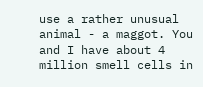use a rather unusual animal - a maggot. You and I have about 4 million smell cells in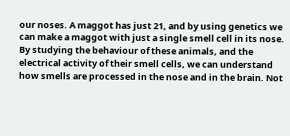our noses. A maggot has just 21, and by using genetics we can make a maggot with just a single smell cell in its nose. By studying the behaviour of these animals, and the electrical activity of their smell cells, we can understand how smells are processed in the nose and in the brain. Not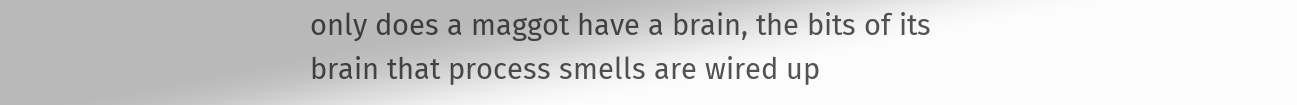only does a maggot have a brain, the bits of its brain that process smells are wired up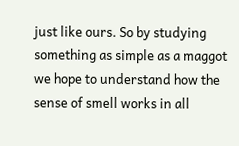just like ours. So by studying something as simple as a maggot we hope to understand how the sense of smell works in all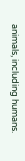animals, including humans.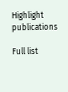Highlight publications

Full list